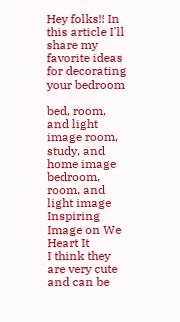Hey folks!! In this article I'll share my favorite ideas for decorating your bedroom

bed, room, and light image room, study, and home image bedroom, room, and light image Inspiring Image on We Heart It
I think they are very cute and can be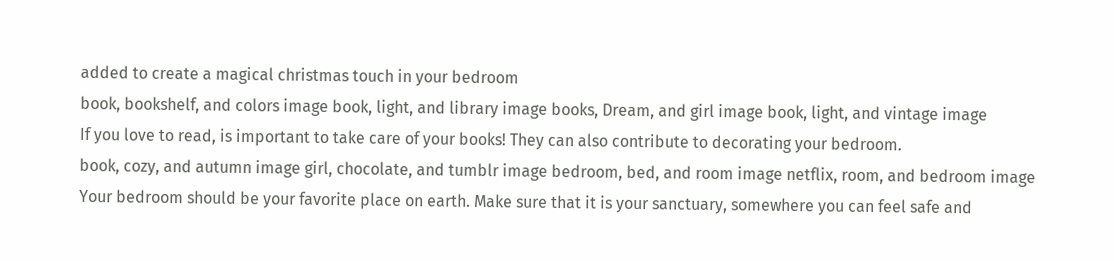added to create a magical christmas touch in your bedroom
book, bookshelf, and colors image book, light, and library image books, Dream, and girl image book, light, and vintage image
If you love to read, is important to take care of your books! They can also contribute to decorating your bedroom.
book, cozy, and autumn image girl, chocolate, and tumblr image bedroom, bed, and room image netflix, room, and bedroom image
Your bedroom should be your favorite place on earth. Make sure that it is your sanctuary, somewhere you can feel safe and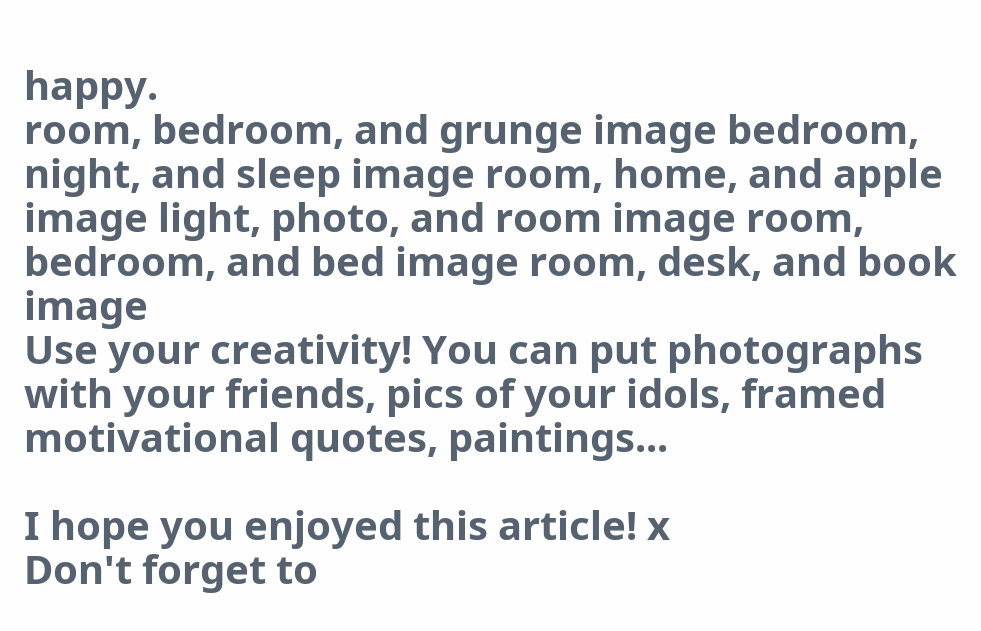happy.
room, bedroom, and grunge image bedroom, night, and sleep image room, home, and apple image light, photo, and room image room, bedroom, and bed image room, desk, and book image
Use your creativity! You can put photographs with your friends, pics of your idols, framed motivational quotes, paintings...

I hope you enjoyed this article! x
Don't forget to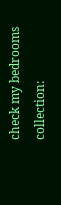check my bedrooms collection: